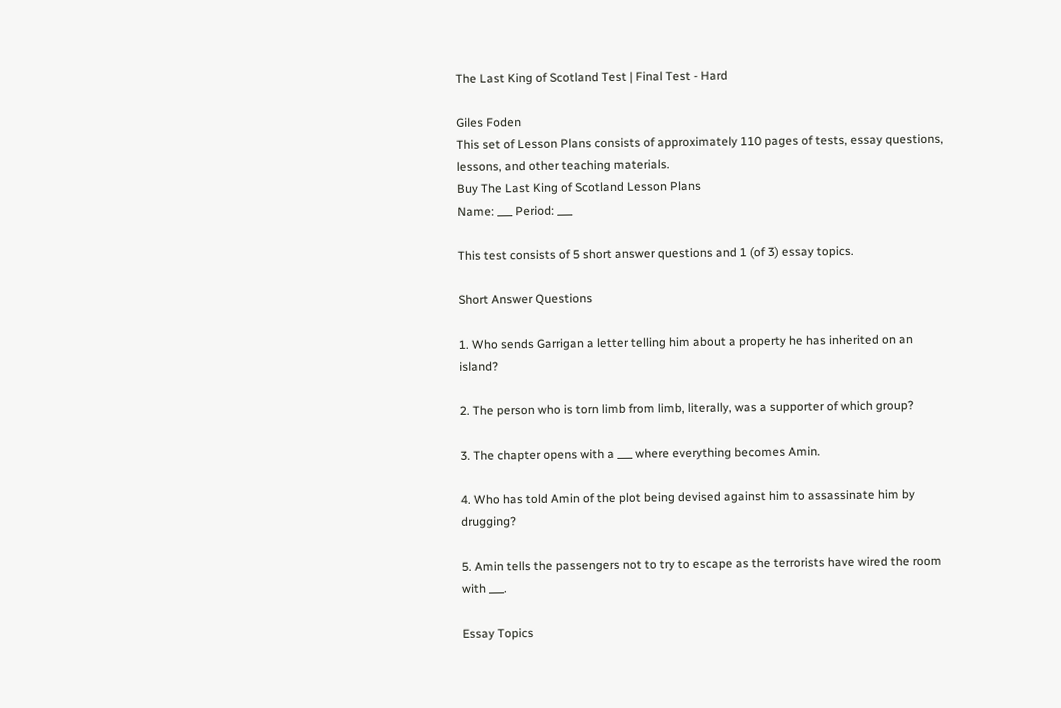The Last King of Scotland Test | Final Test - Hard

Giles Foden
This set of Lesson Plans consists of approximately 110 pages of tests, essay questions, lessons, and other teaching materials.
Buy The Last King of Scotland Lesson Plans
Name: ___ Period: ___

This test consists of 5 short answer questions and 1 (of 3) essay topics.

Short Answer Questions

1. Who sends Garrigan a letter telling him about a property he has inherited on an island?

2. The person who is torn limb from limb, literally, was a supporter of which group?

3. The chapter opens with a ___ where everything becomes Amin.

4. Who has told Amin of the plot being devised against him to assassinate him by drugging?

5. Amin tells the passengers not to try to escape as the terrorists have wired the room with ___.

Essay Topics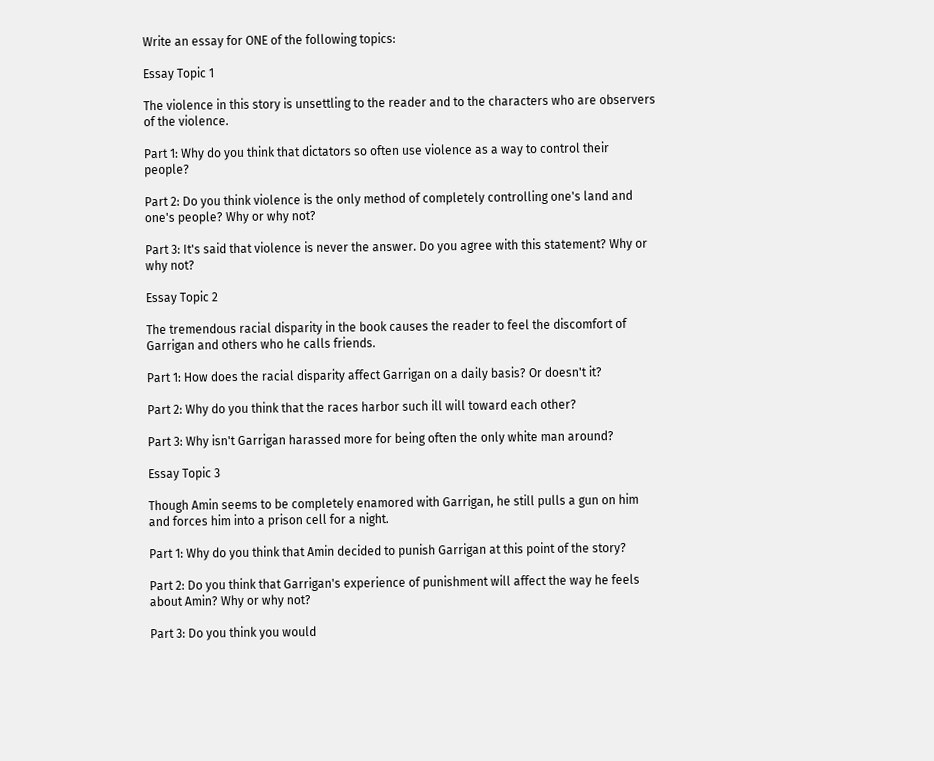Write an essay for ONE of the following topics:

Essay Topic 1

The violence in this story is unsettling to the reader and to the characters who are observers of the violence.

Part 1: Why do you think that dictators so often use violence as a way to control their people?

Part 2: Do you think violence is the only method of completely controlling one's land and one's people? Why or why not?

Part 3: It's said that violence is never the answer. Do you agree with this statement? Why or why not?

Essay Topic 2

The tremendous racial disparity in the book causes the reader to feel the discomfort of Garrigan and others who he calls friends.

Part 1: How does the racial disparity affect Garrigan on a daily basis? Or doesn't it?

Part 2: Why do you think that the races harbor such ill will toward each other?

Part 3: Why isn't Garrigan harassed more for being often the only white man around?

Essay Topic 3

Though Amin seems to be completely enamored with Garrigan, he still pulls a gun on him and forces him into a prison cell for a night.

Part 1: Why do you think that Amin decided to punish Garrigan at this point of the story?

Part 2: Do you think that Garrigan's experience of punishment will affect the way he feels about Amin? Why or why not?

Part 3: Do you think you would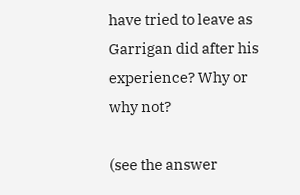have tried to leave as Garrigan did after his experience? Why or why not?

(see the answer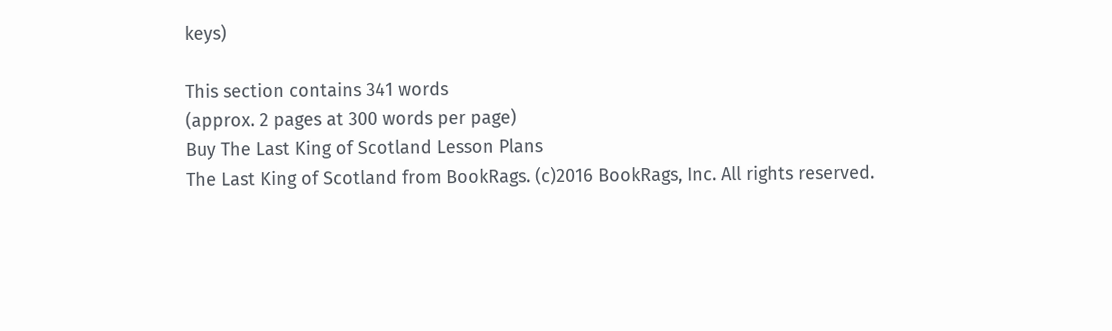keys)

This section contains 341 words
(approx. 2 pages at 300 words per page)
Buy The Last King of Scotland Lesson Plans
The Last King of Scotland from BookRags. (c)2016 BookRags, Inc. All rights reserved.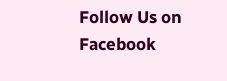Follow Us on Facebook